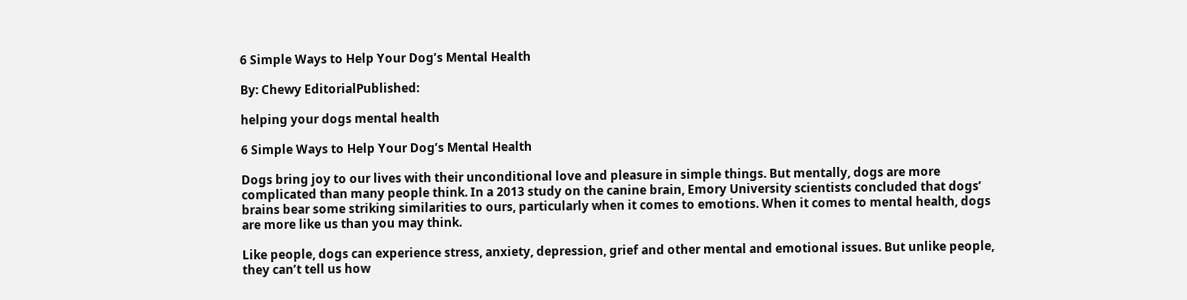6 Simple Ways to Help Your Dog’s Mental Health

By: Chewy EditorialPublished:

helping your dogs mental health

6 Simple Ways to Help Your Dog’s Mental Health

Dogs bring joy to our lives with their unconditional love and pleasure in simple things. But mentally, dogs are more complicated than many people think. In a 2013 study on the canine brain, Emory University scientists concluded that dogs’ brains bear some striking similarities to ours, particularly when it comes to emotions. When it comes to mental health, dogs are more like us than you may think.

Like people, dogs can experience stress, anxiety, depression, grief and other mental and emotional issues. But unlike people, they can’t tell us how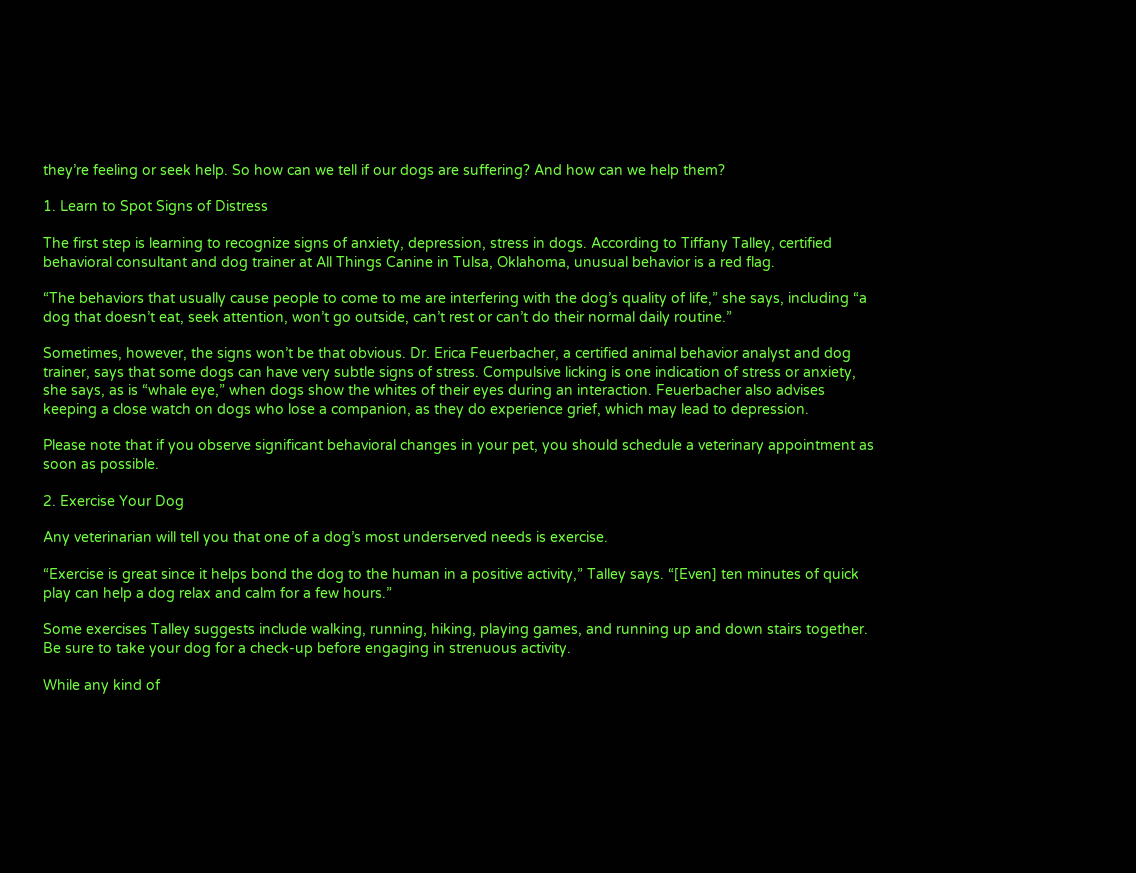they’re feeling or seek help. So how can we tell if our dogs are suffering? And how can we help them?

1. Learn to Spot Signs of Distress

The first step is learning to recognize signs of anxiety, depression, stress in dogs. According to Tiffany Talley, certified behavioral consultant and dog trainer at All Things Canine in Tulsa, Oklahoma, unusual behavior is a red flag.

“The behaviors that usually cause people to come to me are interfering with the dog’s quality of life,” she says, including “a dog that doesn’t eat, seek attention, won’t go outside, can’t rest or can’t do their normal daily routine.”

Sometimes, however, the signs won’t be that obvious. Dr. Erica Feuerbacher, a certified animal behavior analyst and dog trainer, says that some dogs can have very subtle signs of stress. Compulsive licking is one indication of stress or anxiety, she says, as is “whale eye,” when dogs show the whites of their eyes during an interaction. Feuerbacher also advises keeping a close watch on dogs who lose a companion, as they do experience grief, which may lead to depression.

Please note that if you observe significant behavioral changes in your pet, you should schedule a veterinary appointment as soon as possible.

2. Exercise Your Dog

Any veterinarian will tell you that one of a dog’s most underserved needs is exercise.

“Exercise is great since it helps bond the dog to the human in a positive activity,” Talley says. “[Even] ten minutes of quick play can help a dog relax and calm for a few hours.”

Some exercises Talley suggests include walking, running, hiking, playing games, and running up and down stairs together. Be sure to take your dog for a check-up before engaging in strenuous activity.

While any kind of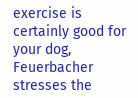exercise is certainly good for your dog, Feuerbacher stresses the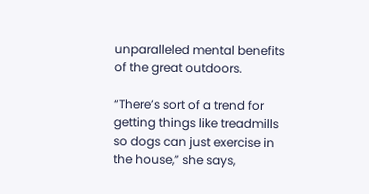unparalleled mental benefits of the great outdoors.

“There’s sort of a trend for getting things like treadmills so dogs can just exercise in the house,” she says,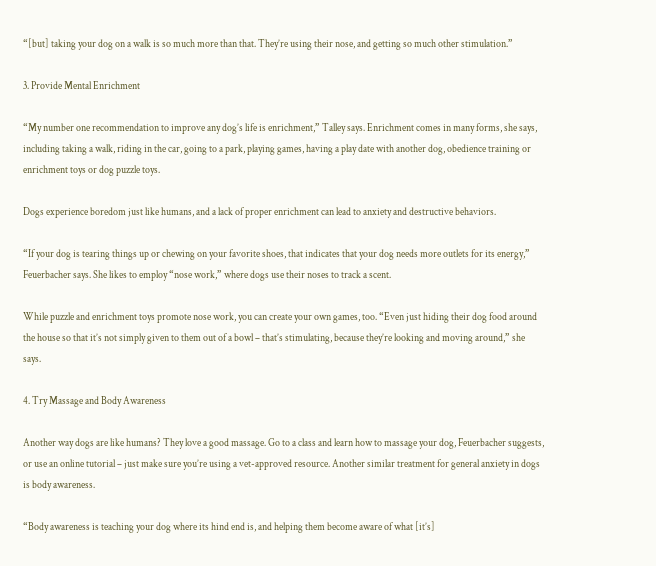“[but] taking your dog on a walk is so much more than that. They’re using their nose, and getting so much other stimulation.”

3. Provide Mental Enrichment

“My number one recommendation to improve any dog’s life is enrichment,” Talley says. Enrichment comes in many forms, she says, including taking a walk, riding in the car, going to a park, playing games, having a play date with another dog, obedience training or enrichment toys or dog puzzle toys.

Dogs experience boredom just like humans, and a lack of proper enrichment can lead to anxiety and destructive behaviors.

“If your dog is tearing things up or chewing on your favorite shoes, that indicates that your dog needs more outlets for its energy,” Feuerbacher says. She likes to employ “nose work,” where dogs use their noses to track a scent.

While puzzle and enrichment toys promote nose work, you can create your own games, too. “Even just hiding their dog food around the house so that it’s not simply given to them out of a bowl – that’s stimulating, because they’re looking and moving around,” she says.

4. Try Massage and Body Awareness

Another way dogs are like humans? They love a good massage. Go to a class and learn how to massage your dog, Feuerbacher suggests, or use an online tutorial – just make sure you’re using a vet-approved resource. Another similar treatment for general anxiety in dogs is body awareness.

“Body awareness is teaching your dog where its hind end is, and helping them become aware of what [it’s]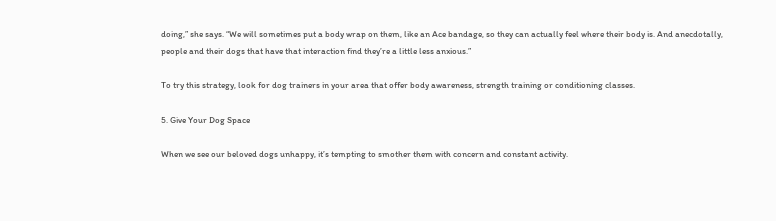doing,” she says. “We will sometimes put a body wrap on them, like an Ace bandage, so they can actually feel where their body is. And anecdotally, people and their dogs that have that interaction find they’re a little less anxious.”

To try this strategy, look for dog trainers in your area that offer body awareness, strength training or conditioning classes.

5. Give Your Dog Space

When we see our beloved dogs unhappy, it’s tempting to smother them with concern and constant activity.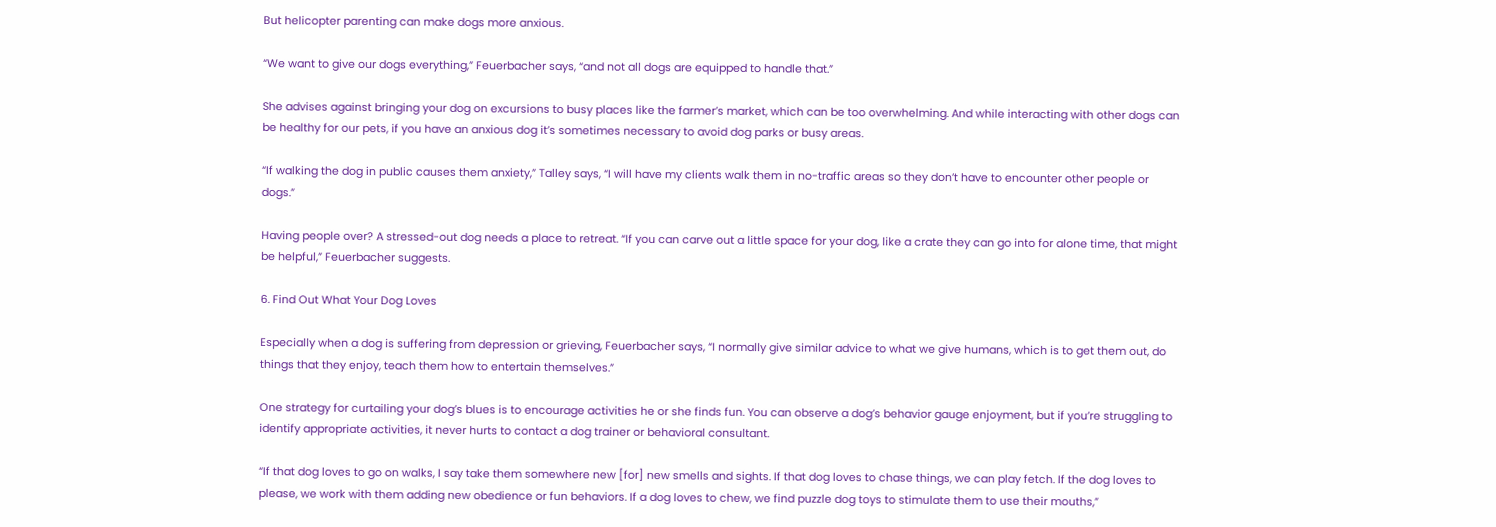But helicopter parenting can make dogs more anxious.

“We want to give our dogs everything,” Feuerbacher says, “and not all dogs are equipped to handle that.”

She advises against bringing your dog on excursions to busy places like the farmer’s market, which can be too overwhelming. And while interacting with other dogs can be healthy for our pets, if you have an anxious dog it’s sometimes necessary to avoid dog parks or busy areas.

“If walking the dog in public causes them anxiety,” Talley says, “I will have my clients walk them in no-traffic areas so they don’t have to encounter other people or dogs.”

Having people over? A stressed-out dog needs a place to retreat. “If you can carve out a little space for your dog, like a crate they can go into for alone time, that might be helpful,” Feuerbacher suggests.

6. Find Out What Your Dog Loves

Especially when a dog is suffering from depression or grieving, Feuerbacher says, “I normally give similar advice to what we give humans, which is to get them out, do things that they enjoy, teach them how to entertain themselves.”

One strategy for curtailing your dog’s blues is to encourage activities he or she finds fun. You can observe a dog’s behavior gauge enjoyment, but if you’re struggling to identify appropriate activities, it never hurts to contact a dog trainer or behavioral consultant.

“If that dog loves to go on walks, I say take them somewhere new [for] new smells and sights. If that dog loves to chase things, we can play fetch. If the dog loves to please, we work with them adding new obedience or fun behaviors. If a dog loves to chew, we find puzzle dog toys to stimulate them to use their mouths,”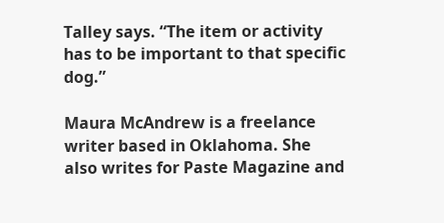Talley says. “The item or activity has to be important to that specific dog.”

Maura McAndrew is a freelance writer based in Oklahoma. She also writes for Paste Magazine and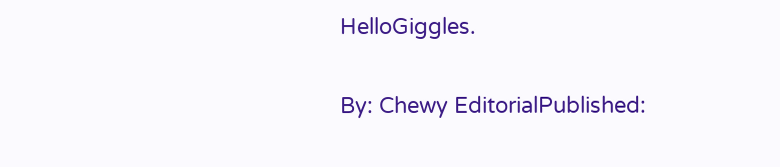HelloGiggles.


By: Chewy EditorialPublished: